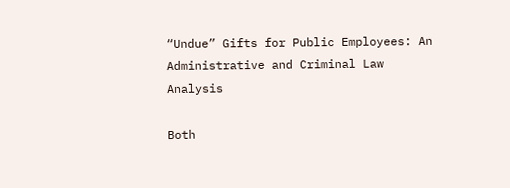“Undue” Gifts for Public Employees: An Administrative and Criminal Law Analysis

Both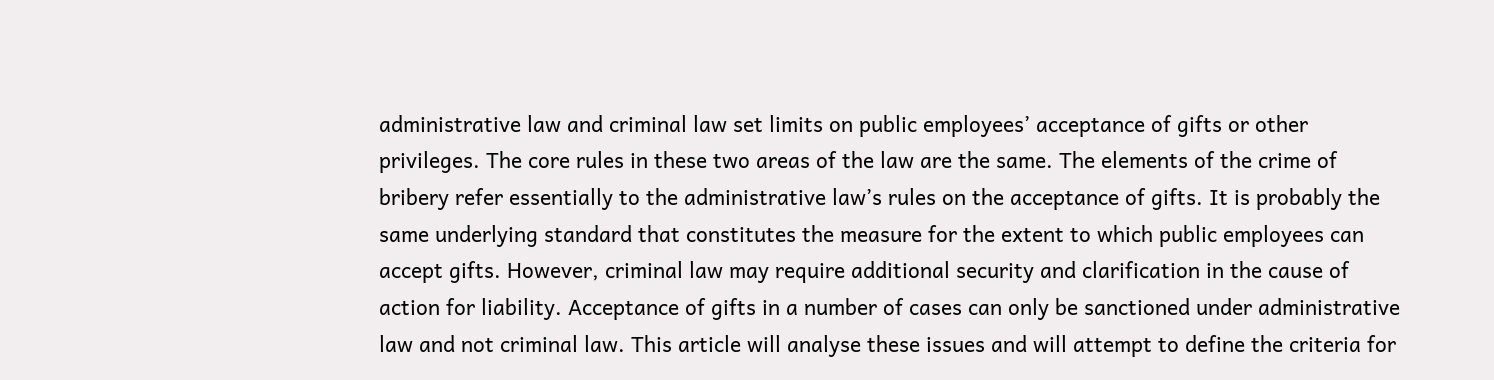administrative law and criminal law set limits on public employees’ acceptance of gifts or other privileges. The core rules in these two areas of the law are the same. The elements of the crime of bribery refer essentially to the administrative law’s rules on the acceptance of gifts. It is probably the same underlying standard that constitutes the measure for the extent to which public employees can accept gifts. However, criminal law may require additional security and clarification in the cause of action for liability. Acceptance of gifts in a number of cases can only be sanctioned under administrative law and not criminal law. This article will analyse these issues and will attempt to define the criteria for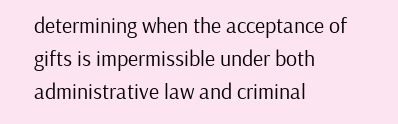determining when the acceptance of gifts is impermissible under both administrative law and criminal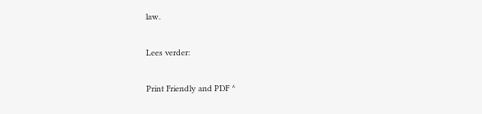law.

Lees verder:

Print Friendly and PDF ^